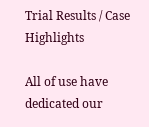Trial Results / Case Highlights

All of use have dedicated our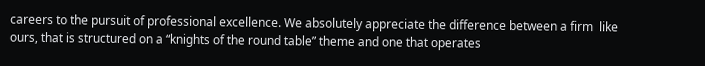careers to the pursuit of professional excellence. We absolutely appreciate the difference between a firm  like ours, that is structured on a “knights of the round table” theme and one that operates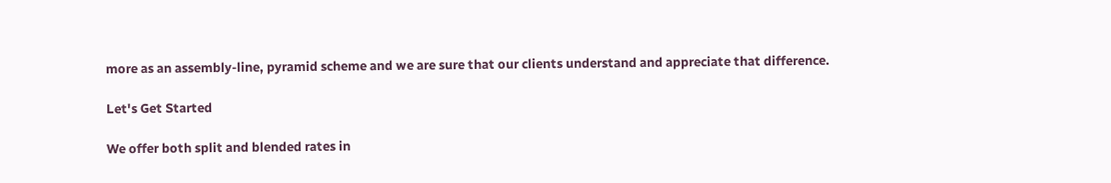more as an assembly-line, pyramid scheme and we are sure that our clients understand and appreciate that difference.

Let's Get Started

We offer both split and blended rates in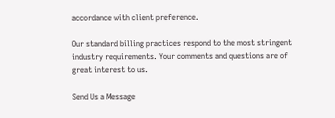accordance with client preference.

Our standard billing practices respond to the most stringent industry requirements. Your comments and questions are of great interest to us.

Send Us a Message